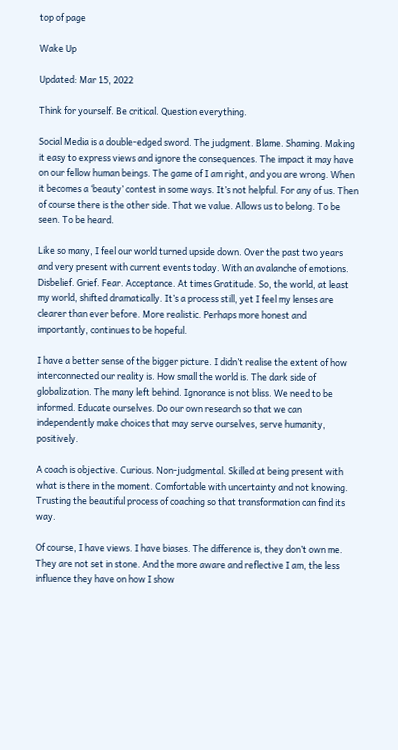top of page

Wake Up

Updated: Mar 15, 2022

Think for yourself. Be critical. Question everything.

Social Media is a double-edged sword. The judgment. Blame. Shaming. Making it easy to express views and ignore the consequences. The impact it may have on our fellow human beings. The game of I am right, and you are wrong. When it becomes a ‘beauty’ contest in some ways. It’s not helpful. For any of us. Then of course there is the other side. That we value. Allows us to belong. To be seen. To be heard.

Like so many, I feel our world turned upside down. Over the past two years and very present with current events today. With an avalanche of emotions. Disbelief. Grief. Fear. Acceptance. At times Gratitude. So, the world, at least my world, shifted dramatically. It’s a process still, yet I feel my lenses are clearer than ever before. More realistic. Perhaps more honest and importantly, continues to be hopeful.

I have a better sense of the bigger picture. I didn’t realise the extent of how interconnected our reality is. How small the world is. The dark side of globalization. The many left behind. Ignorance is not bliss. We need to be informed. Educate ourselves. Do our own research so that we can independently make choices that may serve ourselves, serve humanity, positively.

A coach is objective. Curious. Non-judgmental. Skilled at being present with what is there in the moment. Comfortable with uncertainty and not knowing. Trusting the beautiful process of coaching so that transformation can find its way.

Of course, I have views. I have biases. The difference is, they don’t own me. They are not set in stone. And the more aware and reflective I am, the less influence they have on how I show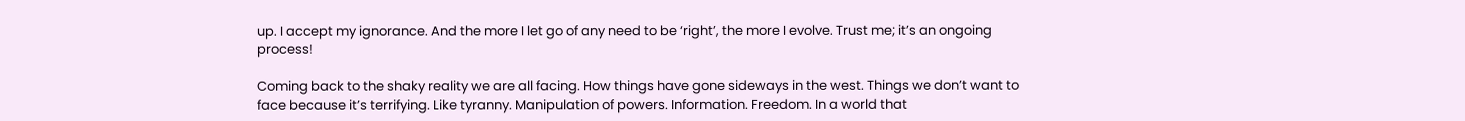up. I accept my ignorance. And the more I let go of any need to be ‘right’, the more I evolve. Trust me; it’s an ongoing process!

Coming back to the shaky reality we are all facing. How things have gone sideways in the west. Things we don’t want to face because it’s terrifying. Like tyranny. Manipulation of powers. Information. Freedom. In a world that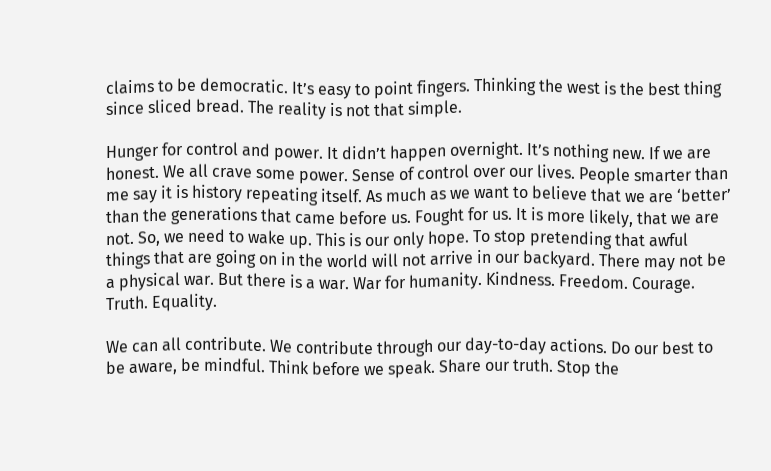claims to be democratic. It’s easy to point fingers. Thinking the west is the best thing since sliced bread. The reality is not that simple.

Hunger for control and power. It didn’t happen overnight. It’s nothing new. If we are honest. We all crave some power. Sense of control over our lives. People smarter than me say it is history repeating itself. As much as we want to believe that we are ‘better’ than the generations that came before us. Fought for us. It is more likely, that we are not. So, we need to wake up. This is our only hope. To stop pretending that awful things that are going on in the world will not arrive in our backyard. There may not be a physical war. But there is a war. War for humanity. Kindness. Freedom. Courage. Truth. Equality.

We can all contribute. We contribute through our day-to-day actions. Do our best to be aware, be mindful. Think before we speak. Share our truth. Stop the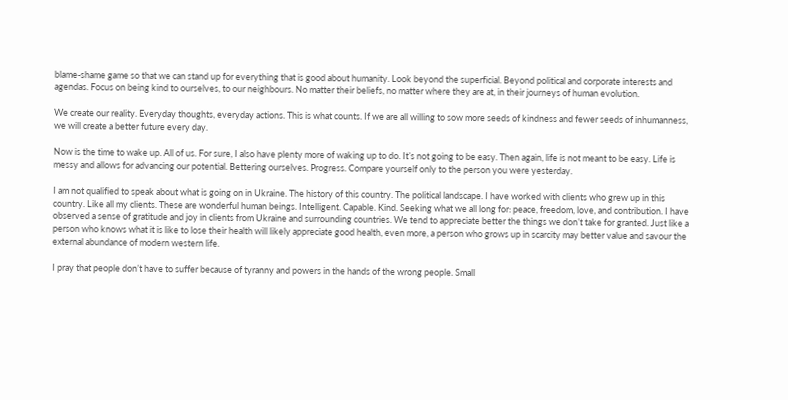blame-shame game so that we can stand up for everything that is good about humanity. Look beyond the superficial. Beyond political and corporate interests and agendas. Focus on being kind to ourselves, to our neighbours. No matter their beliefs, no matter where they are at, in their journeys of human evolution.

We create our reality. Everyday thoughts, everyday actions. This is what counts. If we are all willing to sow more seeds of kindness and fewer seeds of inhumanness, we will create a better future every day.

Now is the time to wake up. All of us. For sure, I also have plenty more of waking up to do. It’s not going to be easy. Then again, life is not meant to be easy. Life is messy and allows for advancing our potential. Bettering ourselves. Progress. Compare yourself only to the person you were yesterday.

I am not qualified to speak about what is going on in Ukraine. The history of this country. The political landscape. I have worked with clients who grew up in this country. Like all my clients. These are wonderful human beings. Intelligent. Capable. Kind. Seeking what we all long for: peace, freedom, love, and contribution. I have observed a sense of gratitude and joy in clients from Ukraine and surrounding countries. We tend to appreciate better the things we don’t take for granted. Just like a person who knows what it is like to lose their health will likely appreciate good health, even more, a person who grows up in scarcity may better value and savour the external abundance of modern western life.

I pray that people don’t have to suffer because of tyranny and powers in the hands of the wrong people. Small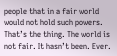people that in a fair world would not hold such powers. That’s the thing. The world is not fair. It hasn’t been. Ever.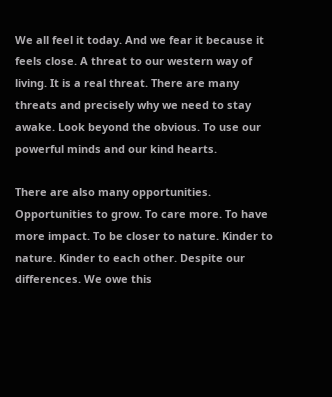We all feel it today. And we fear it because it feels close. A threat to our western way of living. It is a real threat. There are many threats and precisely why we need to stay awake. Look beyond the obvious. To use our powerful minds and our kind hearts.

There are also many opportunities. Opportunities to grow. To care more. To have more impact. To be closer to nature. Kinder to nature. Kinder to each other. Despite our differences. We owe this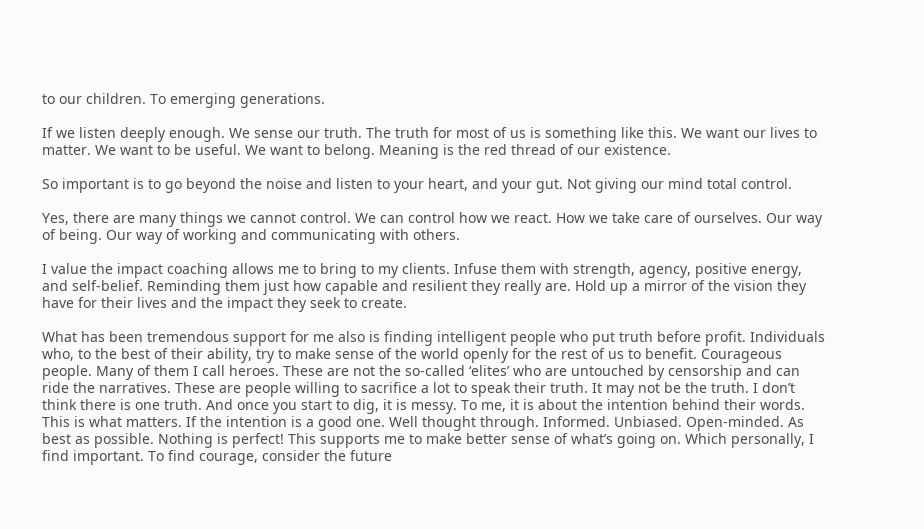to our children. To emerging generations.

If we listen deeply enough. We sense our truth. The truth for most of us is something like this. We want our lives to matter. We want to be useful. We want to belong. Meaning is the red thread of our existence.

So important is to go beyond the noise and listen to your heart, and your gut. Not giving our mind total control.

Yes, there are many things we cannot control. We can control how we react. How we take care of ourselves. Our way of being. Our way of working and communicating with others.

I value the impact coaching allows me to bring to my clients. Infuse them with strength, agency, positive energy, and self-belief. Reminding them just how capable and resilient they really are. Hold up a mirror of the vision they have for their lives and the impact they seek to create.

What has been tremendous support for me also is finding intelligent people who put truth before profit. Individuals who, to the best of their ability, try to make sense of the world openly for the rest of us to benefit. Courageous people. Many of them I call heroes. These are not the so-called ‘elites’ who are untouched by censorship and can ride the narratives. These are people willing to sacrifice a lot to speak their truth. It may not be the truth. I don’t think there is one truth. And once you start to dig, it is messy. To me, it is about the intention behind their words. This is what matters. If the intention is a good one. Well thought through. Informed. Unbiased. Open-minded. As best as possible. Nothing is perfect! This supports me to make better sense of what’s going on. Which personally, I find important. To find courage, consider the future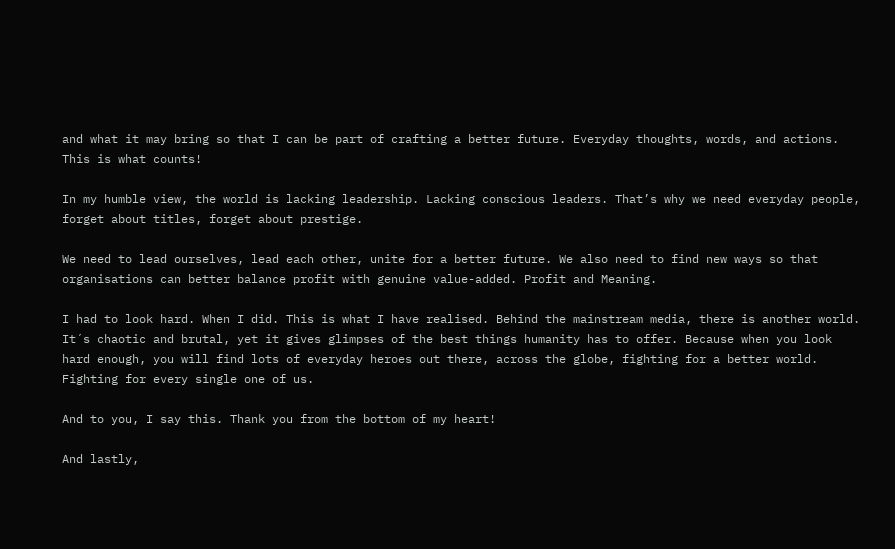and what it may bring so that I can be part of crafting a better future. Everyday thoughts, words, and actions. This is what counts!

In my humble view, the world is lacking leadership. Lacking conscious leaders. That’s why we need everyday people, forget about titles, forget about prestige.

We need to lead ourselves, lead each other, unite for a better future. We also need to find new ways so that organisations can better balance profit with genuine value-added. Profit and Meaning.

I had to look hard. When I did. This is what I have realised. Behind the mainstream media, there is another world. It´s chaotic and brutal, yet it gives glimpses of the best things humanity has to offer. Because when you look hard enough, you will find lots of everyday heroes out there, across the globe, fighting for a better world. Fighting for every single one of us.

And to you, I say this. Thank you from the bottom of my heart!

And lastly,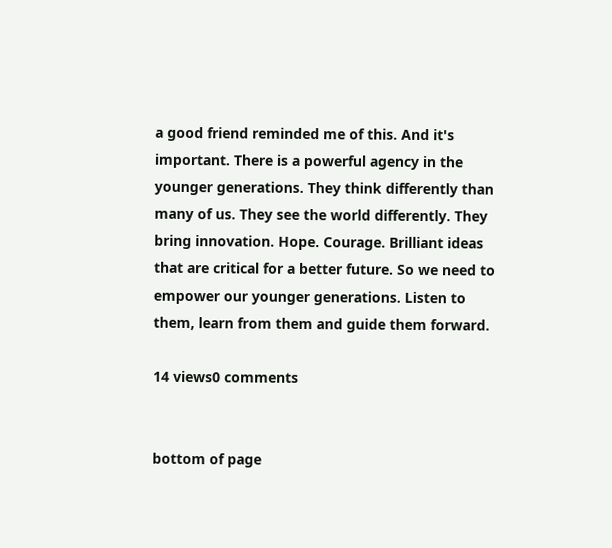a good friend reminded me of this. And it's important. There is a powerful agency in the younger generations. They think differently than many of us. They see the world differently. They bring innovation. Hope. Courage. Brilliant ideas that are critical for a better future. So we need to empower our younger generations. Listen to them, learn from them and guide them forward.

14 views0 comments


bottom of page